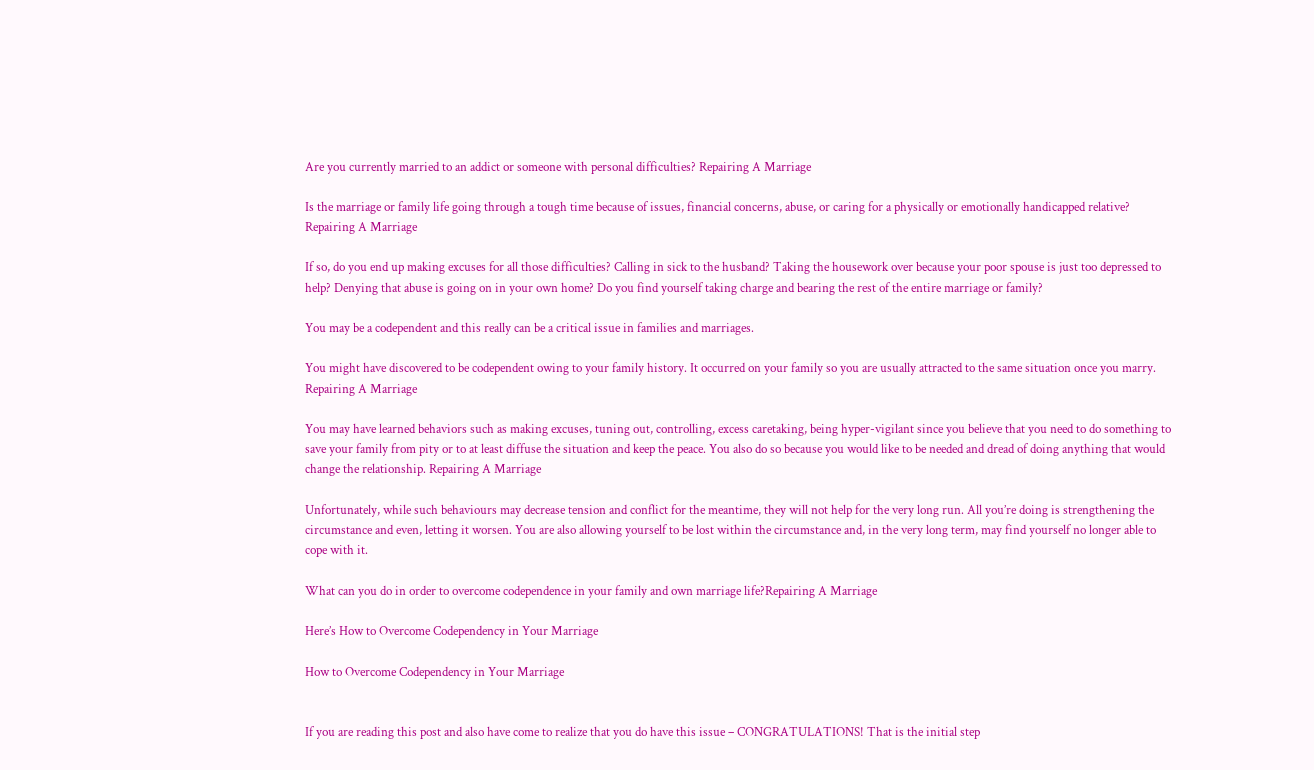Are you currently married to an addict or someone with personal difficulties? Repairing A Marriage

Is the marriage or family life going through a tough time because of issues, financial concerns, abuse, or caring for a physically or emotionally handicapped relative? Repairing A Marriage

If so, do you end up making excuses for all those difficulties? Calling in sick to the husband? Taking the housework over because your poor spouse is just too depressed to help? Denying that abuse is going on in your own home? Do you find yourself taking charge and bearing the rest of the entire marriage or family?

You may be a codependent and this really can be a critical issue in families and marriages.

You might have discovered to be codependent owing to your family history. It occurred on your family so you are usually attracted to the same situation once you marry. Repairing A Marriage

You may have learned behaviors such as making excuses, tuning out, controlling, excess caretaking, being hyper-vigilant since you believe that you need to do something to save your family from pity or to at least diffuse the situation and keep the peace. You also do so because you would like to be needed and dread of doing anything that would change the relationship. Repairing A Marriage

Unfortunately, while such behaviours may decrease tension and conflict for the meantime, they will not help for the very long run. All you’re doing is strengthening the circumstance and even, letting it worsen. You are also allowing yourself to be lost within the circumstance and, in the very long term, may find yourself no longer able to cope with it.

What can you do in order to overcome codependence in your family and own marriage life?Repairing A Marriage

Here’s How to Overcome Codependency in Your Marriage

How to Overcome Codependency in Your Marriage


If you are reading this post and also have come to realize that you do have this issue – CONGRATULATIONS! That is the initial step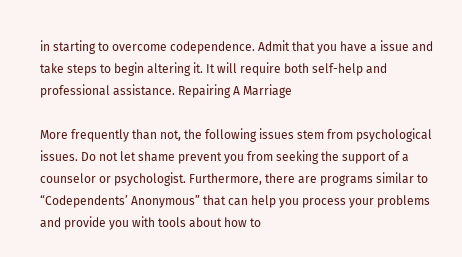in starting to overcome codependence. Admit that you have a issue and take steps to begin altering it. It will require both self-help and professional assistance. Repairing A Marriage

More frequently than not, the following issues stem from psychological issues. Do not let shame prevent you from seeking the support of a counselor or psychologist. Furthermore, there are programs similar to “Codependents’ Anonymous” that can help you process your problems and provide you with tools about how to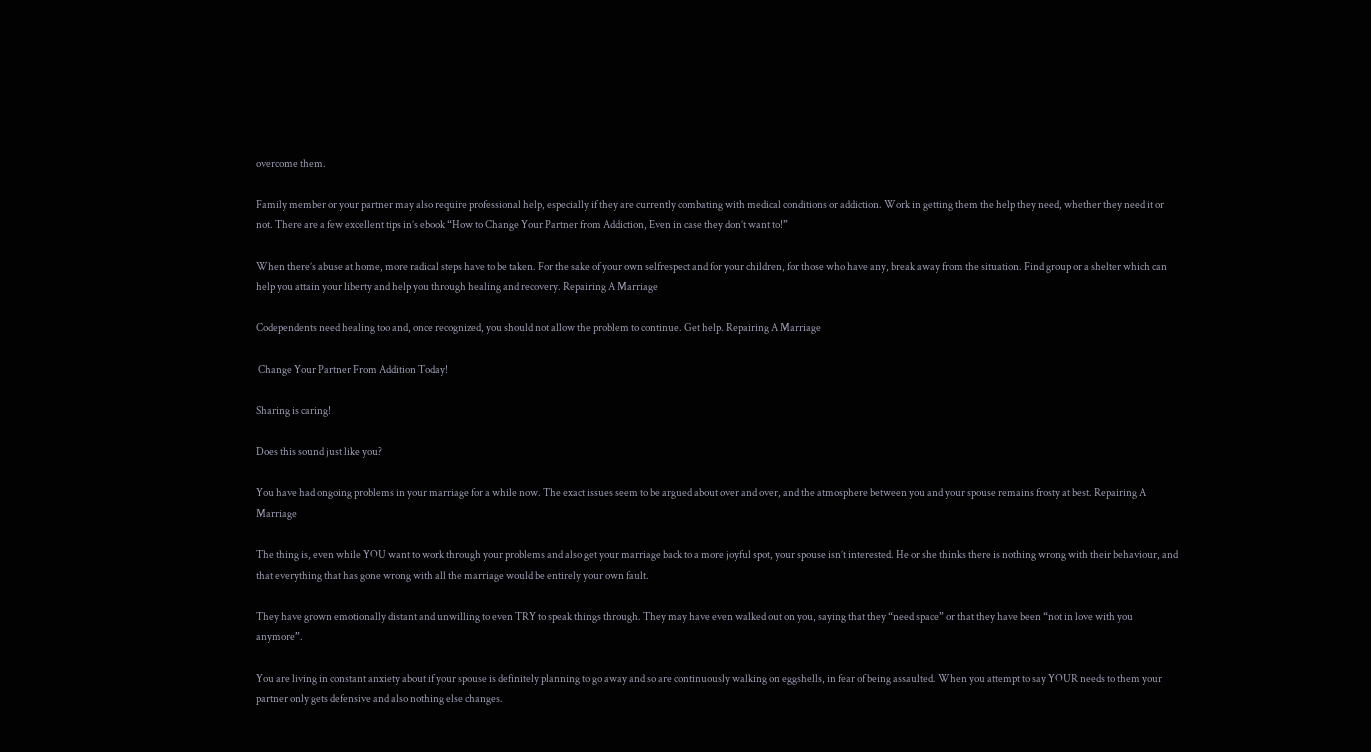overcome them.

Family member or your partner may also require professional help, especially if they are currently combating with medical conditions or addiction. Work in getting them the help they need, whether they need it or not. There are a few excellent tips in’s ebook “How to Change Your Partner from Addiction, Even in case they don’t want to!”

When there’s abuse at home, more radical steps have to be taken. For the sake of your own selfrespect and for your children, for those who have any, break away from the situation. Find group or a shelter which can help you attain your liberty and help you through healing and recovery. Repairing A Marriage

Codependents need healing too and, once recognized, you should not allow the problem to continue. Get help. Repairing A Marriage

 Change Your Partner From Addition Today!

Sharing is caring!

Does this sound just like you?

You have had ongoing problems in your marriage for a while now. The exact issues seem to be argued about over and over, and the atmosphere between you and your spouse remains frosty at best. Repairing A Marriage

The thing is, even while YOU want to work through your problems and also get your marriage back to a more joyful spot, your spouse isn’t interested. He or she thinks there is nothing wrong with their behaviour, and that everything that has gone wrong with all the marriage would be entirely your own fault.

They have grown emotionally distant and unwilling to even TRY to speak things through. They may have even walked out on you, saying that they “need space” or that they have been “not in love with you anymore”.

You are living in constant anxiety about if your spouse is definitely planning to go away and so are continuously walking on eggshells, in fear of being assaulted. When you attempt to say YOUR needs to them your partner only gets defensive and also nothing else changes.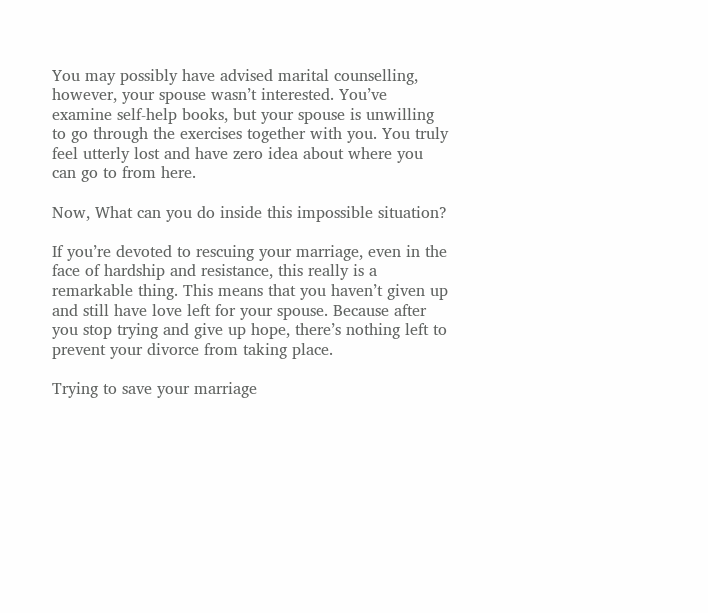You may possibly have advised marital counselling, however, your spouse wasn’t interested. You’ve examine self-help books, but your spouse is unwilling to go through the exercises together with you. You truly feel utterly lost and have zero idea about where you can go to from here.

Now, What can you do inside this impossible situation?

If you’re devoted to rescuing your marriage, even in the face of hardship and resistance, this really is a remarkable thing. This means that you haven’t given up and still have love left for your spouse. Because after you stop trying and give up hope, there’s nothing left to prevent your divorce from taking place.

Trying to save your marriage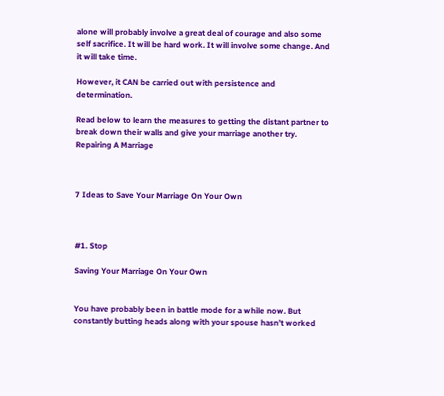alone will probably involve a great deal of courage and also some self sacrifice. It will be hard work. It will involve some change. And it will take time.

However, it CAN be carried out with persistence and determination.

Read below to learn the measures to getting the distant partner to break down their walls and give your marriage another try. Repairing A Marriage



7 Ideas to Save Your Marriage On Your Own



#1. Stop

Saving Your Marriage On Your Own


You have probably been in battle mode for a while now. But constantly butting heads along with your spouse hasn’t worked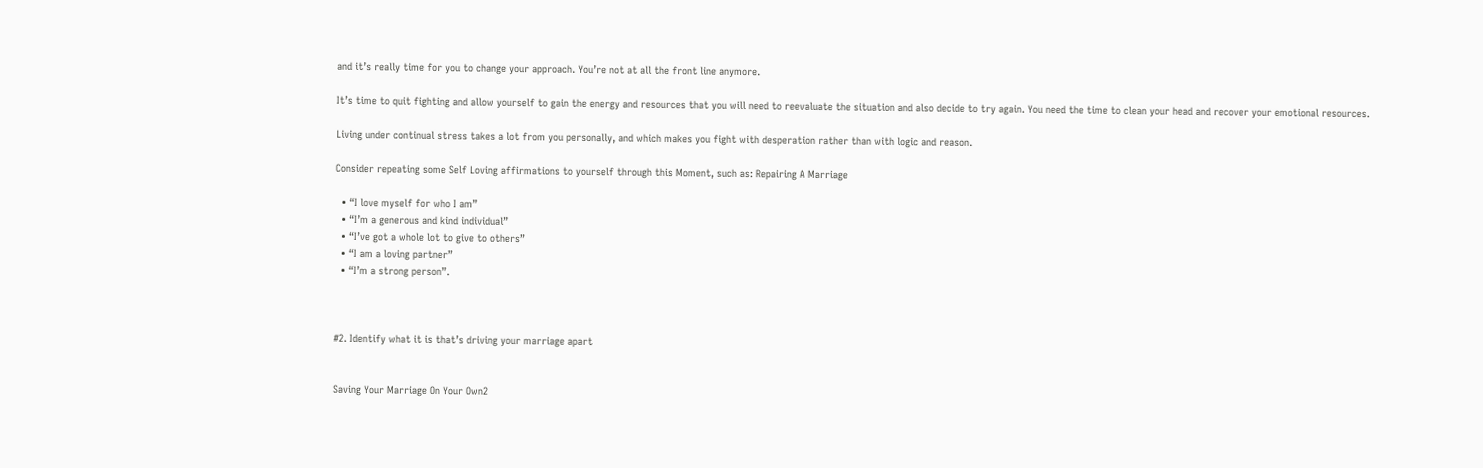and it’s really time for you to change your approach. You’re not at all the front line anymore.

It’s time to quit fighting and allow yourself to gain the energy and resources that you will need to reevaluate the situation and also decide to try again. You need the time to clean your head and recover your emotional resources.

Living under continual stress takes a lot from you personally, and which makes you fight with desperation rather than with logic and reason.

Consider repeating some Self Loving affirmations to yourself through this Moment, such as: Repairing A Marriage

  • “I love myself for who I am”
  • “I’m a generous and kind individual”
  • “I’ve got a whole lot to give to others”
  • “I am a loving partner”
  • “I’m a strong person”.



#2. Identify what it is that’s driving your marriage apart


Saving Your Marriage On Your Own2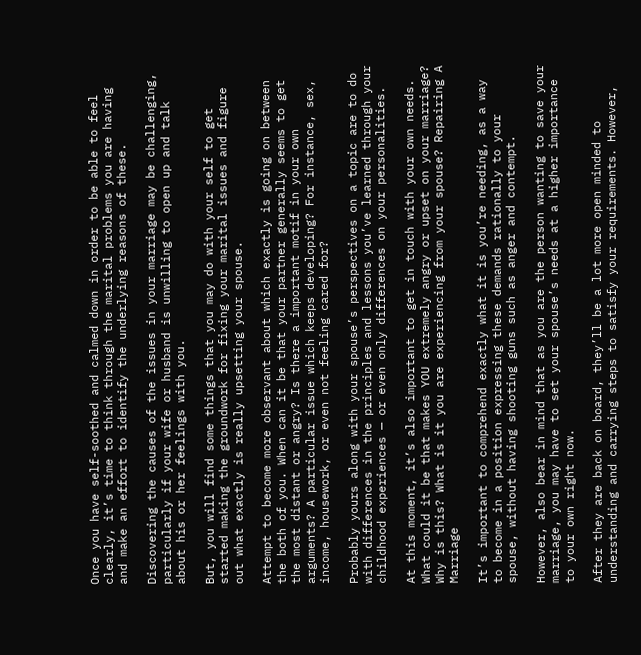Once you have self-soothed and calmed down in order to be able to feel clearly, it’s time to think through the marital problems you are having and make an effort to identify the underlying reasons of these.

Discovering the causes of the issues in your marriage may be challenging, particularly if your wife or husband is unwilling to open up and talk about his or her feelings with you.

But, you will find some things that you may do with your self to get started making the groundwork for fixing your marital issues and figure out what exactly is really upsetting your spouse.

Attempt to become more observant about which exactly is going on between the both of you. When can it be that your partner generally seems to get the most distant or angry? Is there a important motif in your own arguments? A particular issue which keeps developing? For instance, sex, income, housework, or even not feeling cared for?

Probably yours along with your spouse’s perspectives on a topic are to do with differences in the principles and lessons you’ve learned through your childhood experiences — or even only differences on your personalities.

At this moment, it’s also important to get in touch with your own needs. What could it be that makes YOU extremely angry or upset on your marriage? Why is this? What is it you are experiencing from your spouse? Repairing A Marriage

It’s important to comprehend exactly what it is you’re needing, as a way to become in a position expressing these demands rationally to your spouse, without having shooting guns such as anger and contempt.

However, also bear in mind that as you are the person wanting to save your marriage, you may have to set your spouse’s needs at a higher importance to your own right now.

After they are back on board, they’ll be a lot more open minded to understanding and carrying steps to satisfy your requirements. However,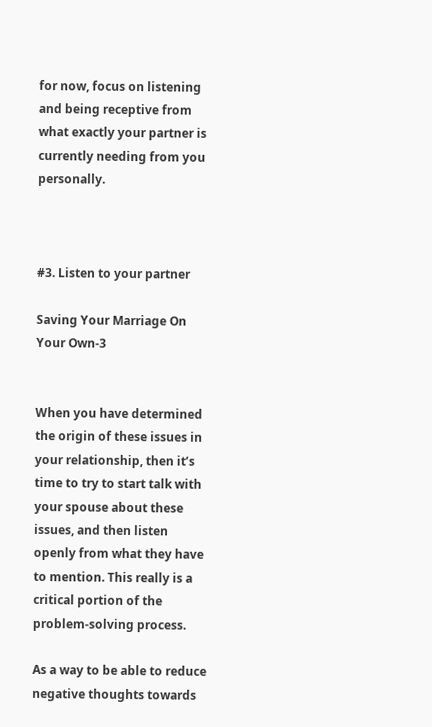for now, focus on listening and being receptive from what exactly your partner is currently needing from you personally.



#3. Listen to your partner

Saving Your Marriage On Your Own-3


When you have determined the origin of these issues in your relationship, then it’s time to try to start talk with your spouse about these issues, and then listen openly from what they have to mention. This really is a critical portion of the problem-solving process.

As a way to be able to reduce negative thoughts towards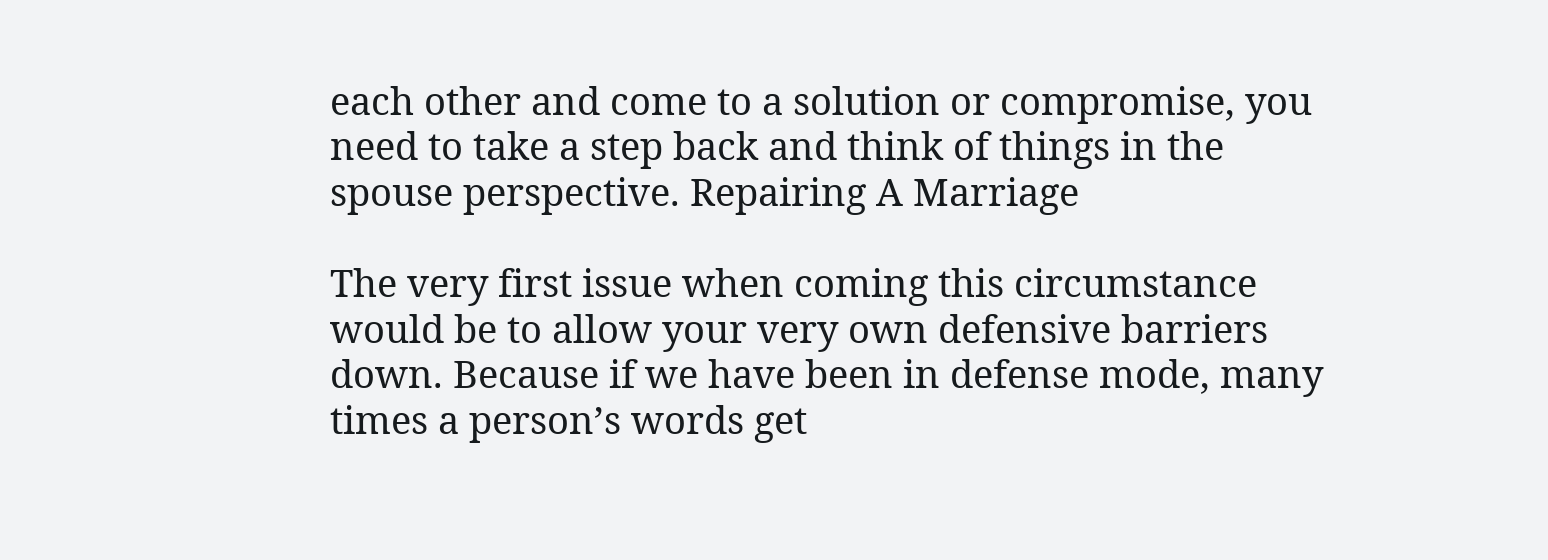each other and come to a solution or compromise, you need to take a step back and think of things in the spouse perspective. Repairing A Marriage

The very first issue when coming this circumstance would be to allow your very own defensive barriers down. Because if we have been in defense mode, many times a person’s words get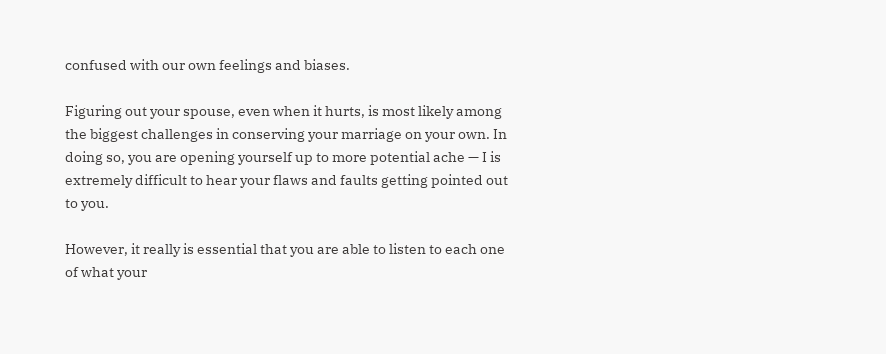confused with our own feelings and biases.

Figuring out your spouse, even when it hurts, is most likely among the biggest challenges in conserving your marriage on your own. In doing so, you are opening yourself up to more potential ache — I is extremely difficult to hear your flaws and faults getting pointed out to you.

However, it really is essential that you are able to listen to each one of what your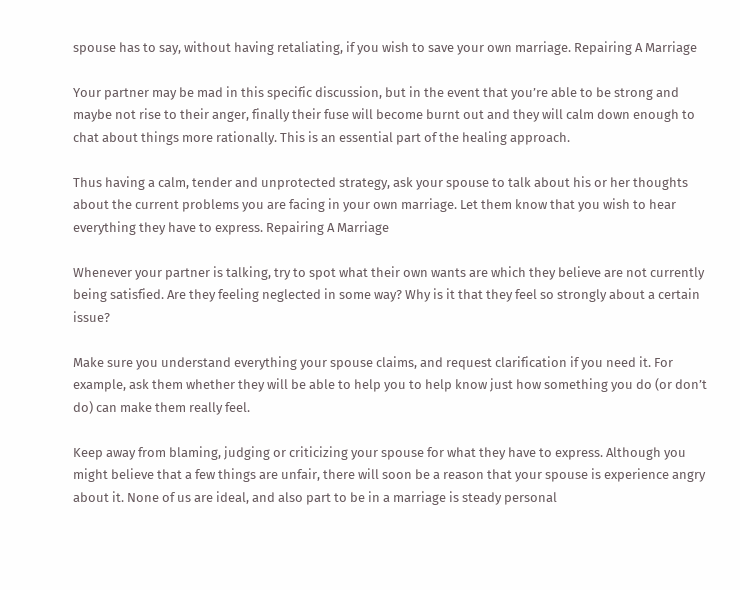spouse has to say, without having retaliating, if you wish to save your own marriage. Repairing A Marriage

Your partner may be mad in this specific discussion, but in the event that you’re able to be strong and maybe not rise to their anger, finally their fuse will become burnt out and they will calm down enough to chat about things more rationally. This is an essential part of the healing approach.

Thus having a calm, tender and unprotected strategy, ask your spouse to talk about his or her thoughts about the current problems you are facing in your own marriage. Let them know that you wish to hear everything they have to express. Repairing A Marriage

Whenever your partner is talking, try to spot what their own wants are which they believe are not currently being satisfied. Are they feeling neglected in some way? Why is it that they feel so strongly about a certain issue?

Make sure you understand everything your spouse claims, and request clarification if you need it. For example, ask them whether they will be able to help you to help know just how something you do (or don’t do) can make them really feel.

Keep away from blaming, judging or criticizing your spouse for what they have to express. Although you might believe that a few things are unfair, there will soon be a reason that your spouse is experience angry about it. None of us are ideal, and also part to be in a marriage is steady personal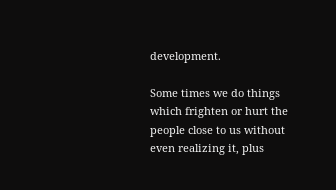development.

Some times we do things which frighten or hurt the people close to us without even realizing it, plus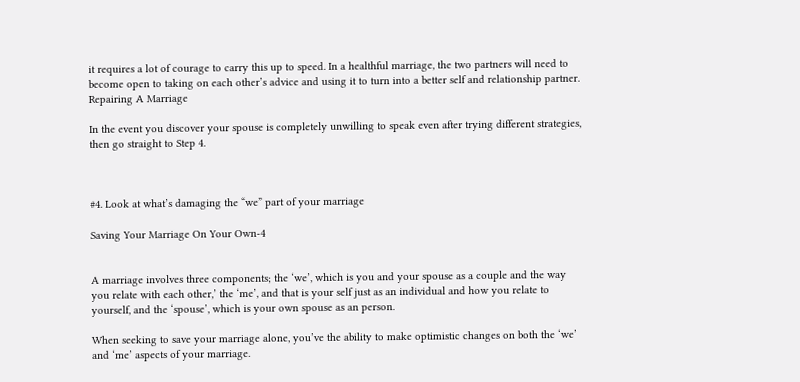it requires a lot of courage to carry this up to speed. In a healthful marriage, the two partners will need to become open to taking on each other’s advice and using it to turn into a better self and relationship partner. Repairing A Marriage

In the event you discover your spouse is completely unwilling to speak even after trying different strategies, then go straight to Step 4.



#4. Look at what’s damaging the “we” part of your marriage

Saving Your Marriage On Your Own-4


A marriage involves three components; the ‘we’, which is you and your spouse as a couple and the way you relate with each other,’ the ‘me’, and that is your self just as an individual and how you relate to yourself, and the ‘spouse’, which is your own spouse as an person.

When seeking to save your marriage alone, you’ve the ability to make optimistic changes on both the ‘we’ and ‘me’ aspects of your marriage.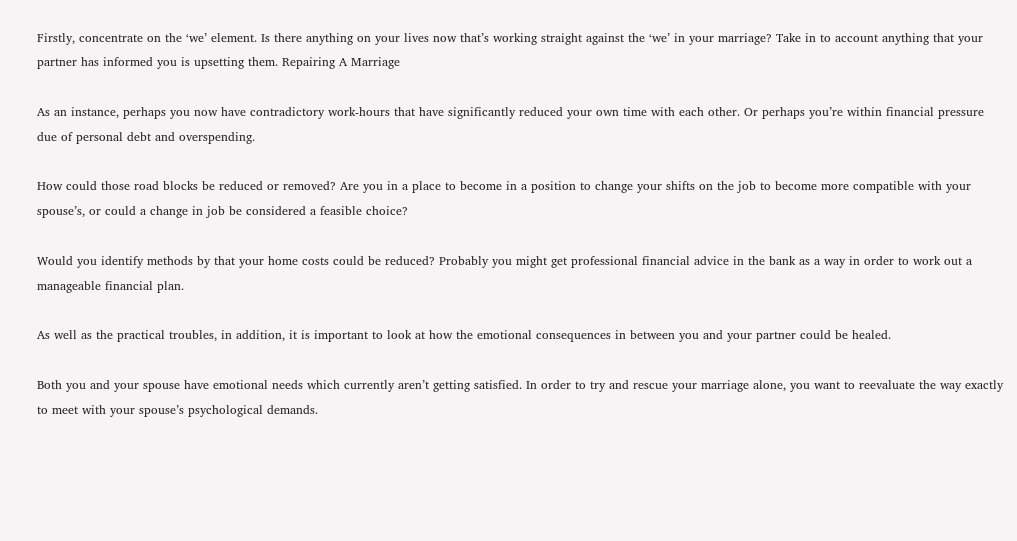Firstly, concentrate on the ‘we’ element. Is there anything on your lives now that’s working straight against the ‘we’ in your marriage? Take in to account anything that your partner has informed you is upsetting them. Repairing A Marriage

As an instance, perhaps you now have contradictory work-hours that have significantly reduced your own time with each other. Or perhaps you’re within financial pressure due of personal debt and overspending.

How could those road blocks be reduced or removed? Are you in a place to become in a position to change your shifts on the job to become more compatible with your spouse’s, or could a change in job be considered a feasible choice?

Would you identify methods by that your home costs could be reduced? Probably you might get professional financial advice in the bank as a way in order to work out a manageable financial plan.

As well as the practical troubles, in addition, it is important to look at how the emotional consequences in between you and your partner could be healed.

Both you and your spouse have emotional needs which currently aren’t getting satisfied. In order to try and rescue your marriage alone, you want to reevaluate the way exactly to meet with your spouse’s psychological demands.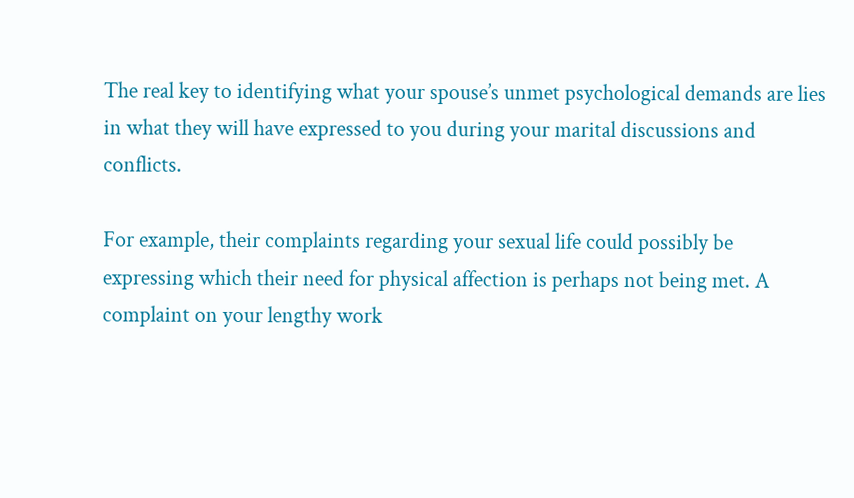The real key to identifying what your spouse’s unmet psychological demands are lies in what they will have expressed to you during your marital discussions and conflicts.

For example, their complaints regarding your sexual life could possibly be expressing which their need for physical affection is perhaps not being met. A complaint on your lengthy work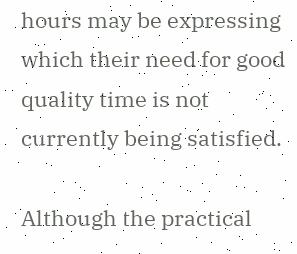hours may be expressing which their need for good quality time is not currently being satisfied.

Although the practical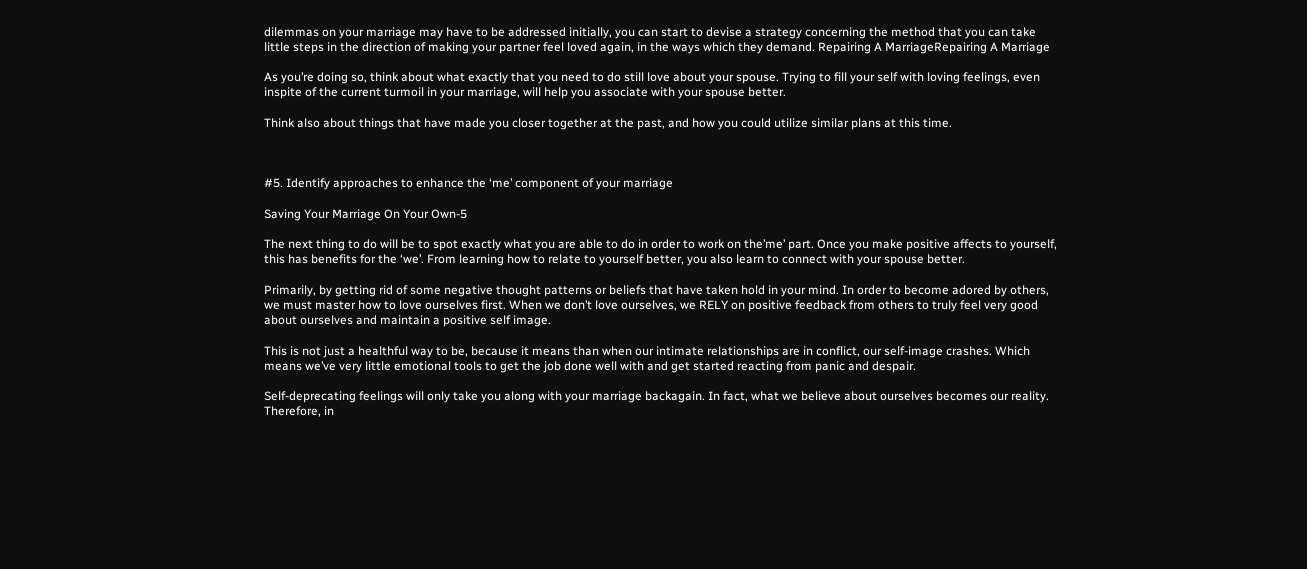dilemmas on your marriage may have to be addressed initially, you can start to devise a strategy concerning the method that you can take little steps in the direction of making your partner feel loved again, in the ways which they demand. Repairing A MarriageRepairing A Marriage

As you’re doing so, think about what exactly that you need to do still love about your spouse. Trying to fill your self with loving feelings, even inspite of the current turmoil in your marriage, will help you associate with your spouse better.

Think also about things that have made you closer together at the past, and how you could utilize similar plans at this time.



#5. Identify approaches to enhance the ‘me’ component of your marriage

Saving Your Marriage On Your Own-5

The next thing to do will be to spot exactly what you are able to do in order to work on the’me’ part. Once you make positive affects to yourself, this has benefits for the ‘we’. From learning how to relate to yourself better, you also learn to connect with your spouse better.

Primarily, by getting rid of some negative thought patterns or beliefs that have taken hold in your mind. In order to become adored by others, we must master how to love ourselves first. When we don’t love ourselves, we RELY on positive feedback from others to truly feel very good about ourselves and maintain a positive self image.

This is not just a healthful way to be, because it means than when our intimate relationships are in conflict, our self-image crashes. Which means we’ve very little emotional tools to get the job done well with and get started reacting from panic and despair.

Self-deprecating feelings will only take you along with your marriage backagain. In fact, what we believe about ourselves becomes our reality. Therefore, in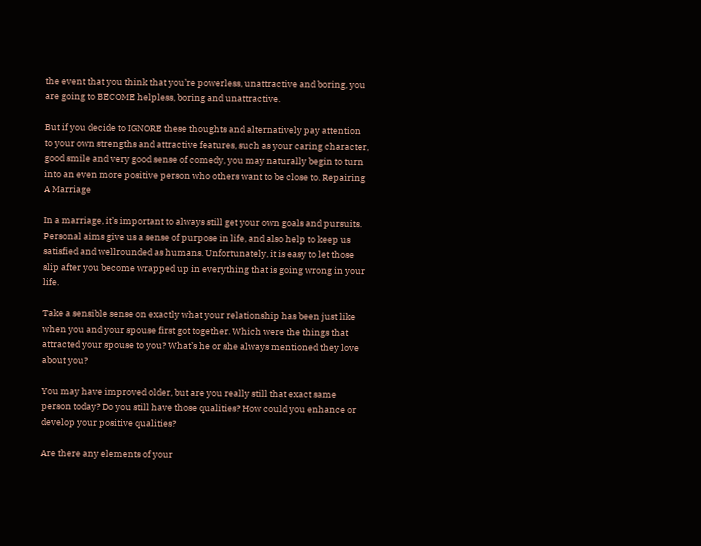the event that you think that you’re powerless, unattractive and boring, you are going to BECOME helpless, boring and unattractive.

But if you decide to IGNORE these thoughts and alternatively pay attention to your own strengths and attractive features, such as your caring character, good smile and very good sense of comedy, you may naturally begin to turn into an even more positive person who others want to be close to. Repairing A Marriage

In a marriage, it’s important to always still get your own goals and pursuits. Personal aims give us a sense of purpose in life, and also help to keep us satisfied and wellrounded as humans. Unfortunately, it is easy to let those slip after you become wrapped up in everything that is going wrong in your life.

Take a sensible sense on exactly what your relationship has been just like when you and your spouse first got together. Which were the things that attracted your spouse to you? What’s he or she always mentioned they love about you?

You may have improved older, but are you really still that exact same person today? Do you still have those qualities? How could you enhance or develop your positive qualities?

Are there any elements of your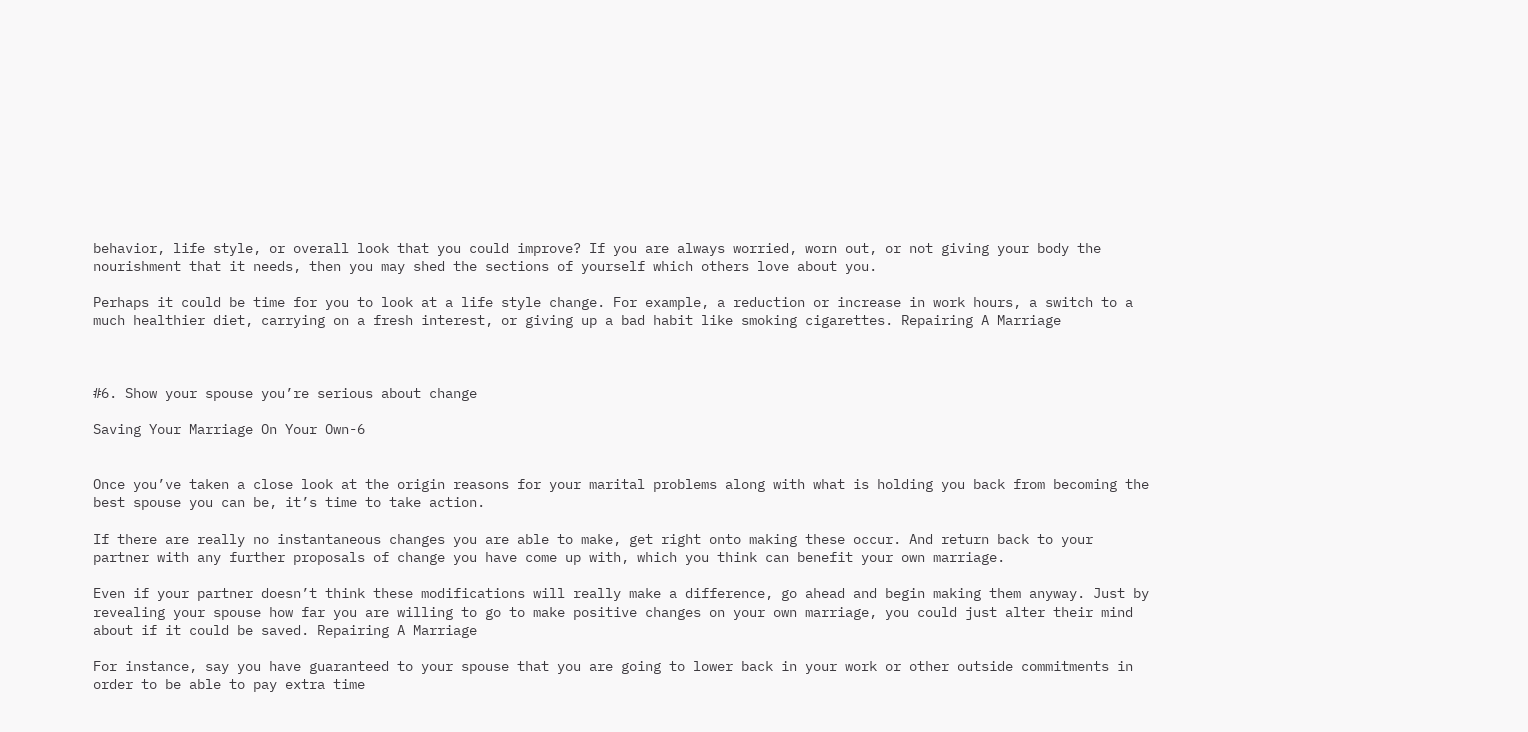behavior, life style, or overall look that you could improve? If you are always worried, worn out, or not giving your body the nourishment that it needs, then you may shed the sections of yourself which others love about you.

Perhaps it could be time for you to look at a life style change. For example, a reduction or increase in work hours, a switch to a much healthier diet, carrying on a fresh interest, or giving up a bad habit like smoking cigarettes. Repairing A Marriage



#6. Show your spouse you’re serious about change

Saving Your Marriage On Your Own-6


Once you’ve taken a close look at the origin reasons for your marital problems along with what is holding you back from becoming the best spouse you can be, it’s time to take action.

If there are really no instantaneous changes you are able to make, get right onto making these occur. And return back to your partner with any further proposals of change you have come up with, which you think can benefit your own marriage.

Even if your partner doesn’t think these modifications will really make a difference, go ahead and begin making them anyway. Just by revealing your spouse how far you are willing to go to make positive changes on your own marriage, you could just alter their mind about if it could be saved. Repairing A Marriage

For instance, say you have guaranteed to your spouse that you are going to lower back in your work or other outside commitments in order to be able to pay extra time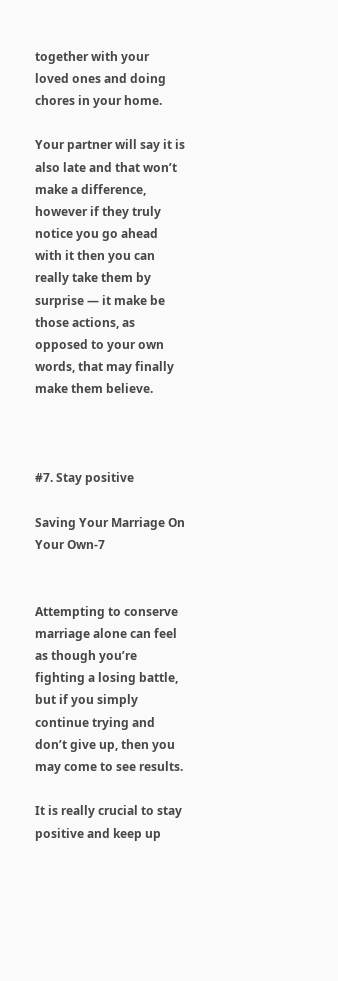together with your loved ones and doing chores in your home.

Your partner will say it is also late and that won’t make a difference, however if they truly notice you go ahead with it then you can really take them by surprise — it make be those actions, as opposed to your own words, that may finally make them believe.



#7. Stay positive

Saving Your Marriage On Your Own-7


Attempting to conserve marriage alone can feel as though you’re fighting a losing battle, but if you simply continue trying and don’t give up, then you may come to see results.

It is really crucial to stay positive and keep up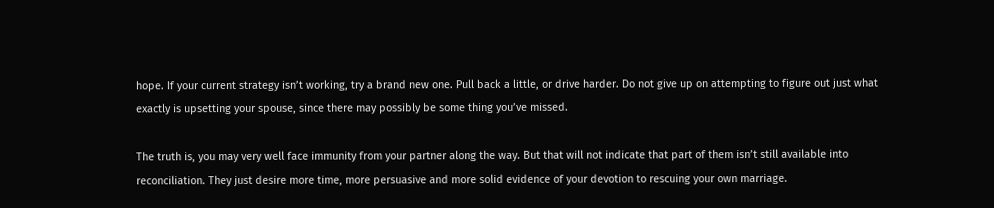hope. If your current strategy isn’t working, try a brand new one. Pull back a little, or drive harder. Do not give up on attempting to figure out just what exactly is upsetting your spouse, since there may possibly be some thing you’ve missed.

The truth is, you may very well face immunity from your partner along the way. But that will not indicate that part of them isn’t still available into reconciliation. They just desire more time, more persuasive and more solid evidence of your devotion to rescuing your own marriage.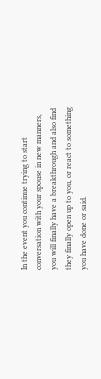In the event you continue trying to start conversation with your spouse in new manners, you will finally have a breakthrough and also find they finally open up to you, or react to something you have done or said.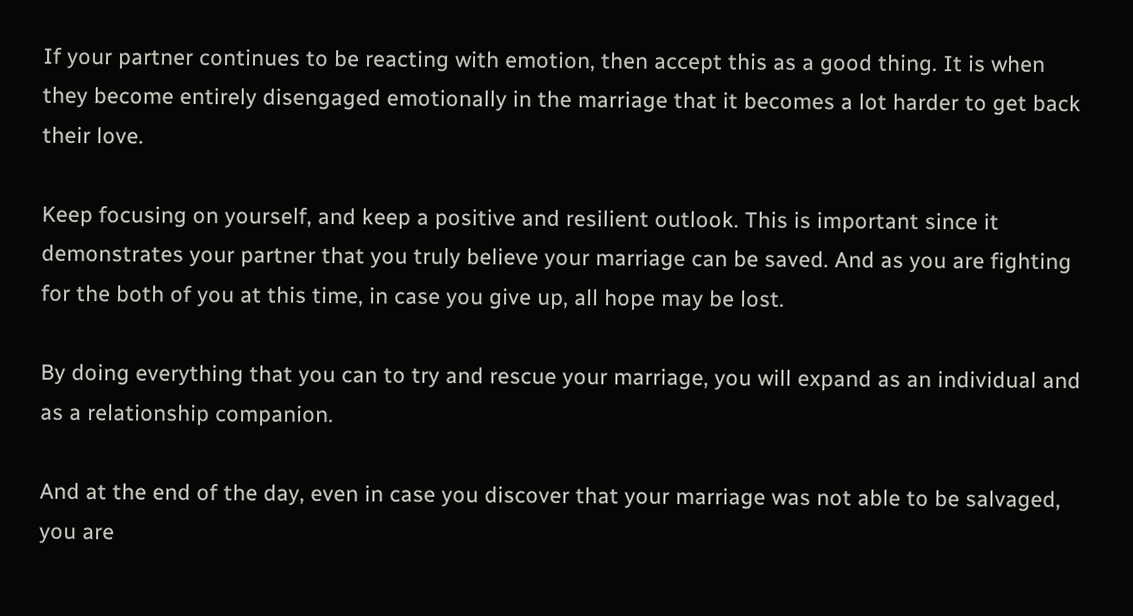If your partner continues to be reacting with emotion, then accept this as a good thing. It is when they become entirely disengaged emotionally in the marriage that it becomes a lot harder to get back their love.

Keep focusing on yourself, and keep a positive and resilient outlook. This is important since it demonstrates your partner that you truly believe your marriage can be saved. And as you are fighting for the both of you at this time, in case you give up, all hope may be lost.

By doing everything that you can to try and rescue your marriage, you will expand as an individual and as a relationship companion.

And at the end of the day, even in case you discover that your marriage was not able to be salvaged, you are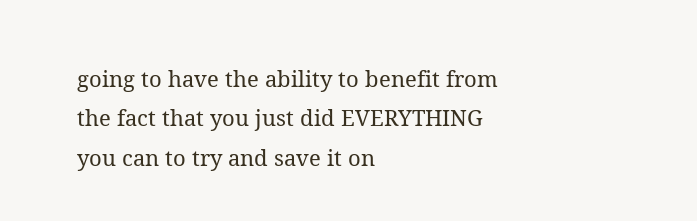going to have the ability to benefit from the fact that you just did EVERYTHING you can to try and save it on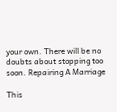your own. There will be no doubts about stopping too soon. Repairing A Marriage

This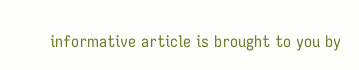informative article is brought to you by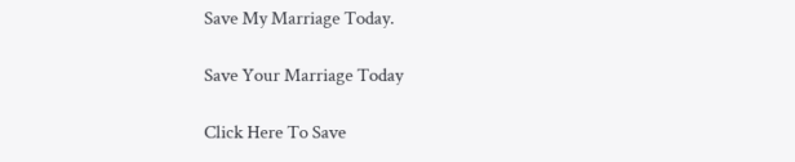Save My Marriage Today.

Save Your Marriage Today

Click Here To Save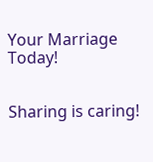Your Marriage Today!


Sharing is caring!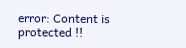error: Content is protected !!